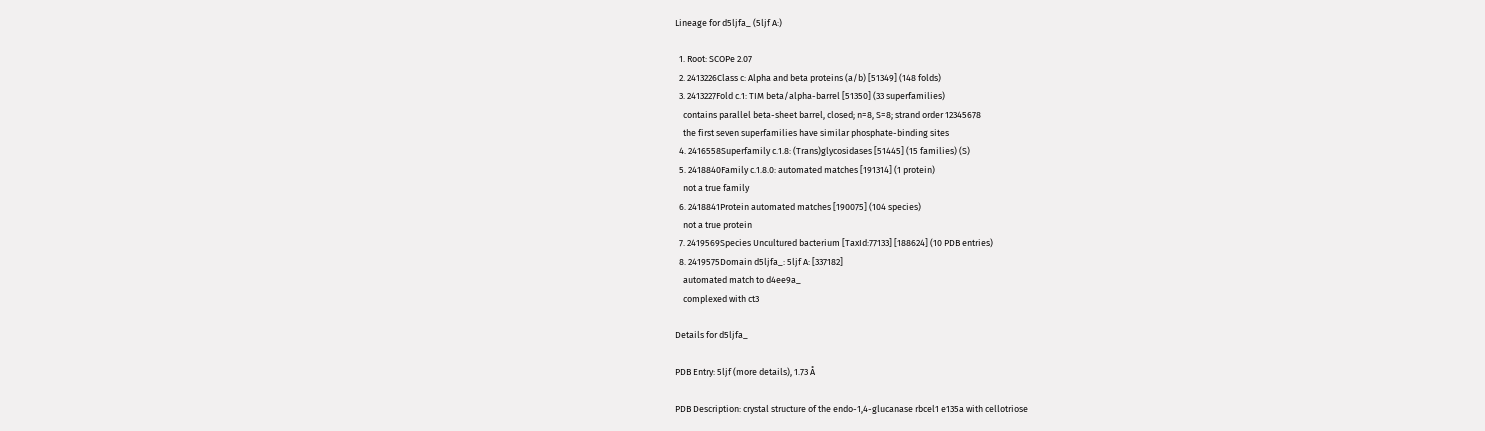Lineage for d5ljfa_ (5ljf A:)

  1. Root: SCOPe 2.07
  2. 2413226Class c: Alpha and beta proteins (a/b) [51349] (148 folds)
  3. 2413227Fold c.1: TIM beta/alpha-barrel [51350] (33 superfamilies)
    contains parallel beta-sheet barrel, closed; n=8, S=8; strand order 12345678
    the first seven superfamilies have similar phosphate-binding sites
  4. 2416558Superfamily c.1.8: (Trans)glycosidases [51445] (15 families) (S)
  5. 2418840Family c.1.8.0: automated matches [191314] (1 protein)
    not a true family
  6. 2418841Protein automated matches [190075] (104 species)
    not a true protein
  7. 2419569Species Uncultured bacterium [TaxId:77133] [188624] (10 PDB entries)
  8. 2419575Domain d5ljfa_: 5ljf A: [337182]
    automated match to d4ee9a_
    complexed with ct3

Details for d5ljfa_

PDB Entry: 5ljf (more details), 1.73 Å

PDB Description: crystal structure of the endo-1,4-glucanase rbcel1 e135a with cellotriose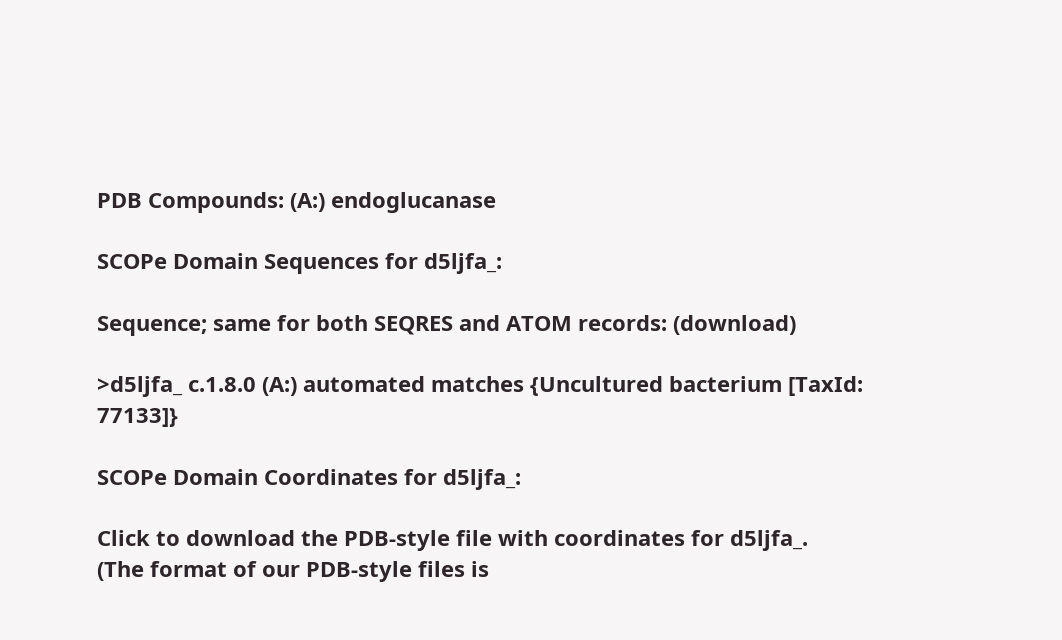PDB Compounds: (A:) endoglucanase

SCOPe Domain Sequences for d5ljfa_:

Sequence; same for both SEQRES and ATOM records: (download)

>d5ljfa_ c.1.8.0 (A:) automated matches {Uncultured bacterium [TaxId: 77133]}

SCOPe Domain Coordinates for d5ljfa_:

Click to download the PDB-style file with coordinates for d5ljfa_.
(The format of our PDB-style files is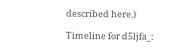described here.)

Timeline for d5ljfa_: